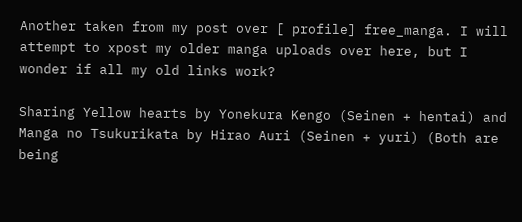Another taken from my post over [ profile] free_manga. I will attempt to xpost my older manga uploads over here, but I wonder if all my old links work?

Sharing Yellow hearts by Yonekura Kengo (Seinen + hentai) and Manga no Tsukurikata by Hirao Auri (Seinen + yuri) (Both are being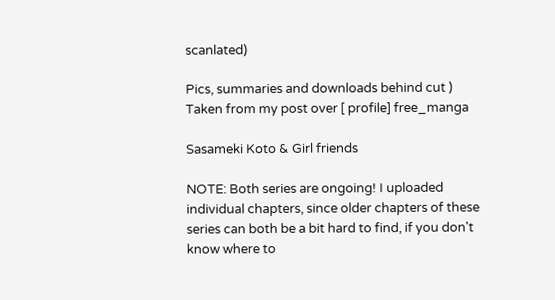scanlated)

Pics, summaries and downloads behind cut )
Taken from my post over [ profile] free_manga

Sasameki Koto & Girl friends

NOTE: Both series are ongoing! I uploaded individual chapters, since older chapters of these series can both be a bit hard to find, if you don't know where to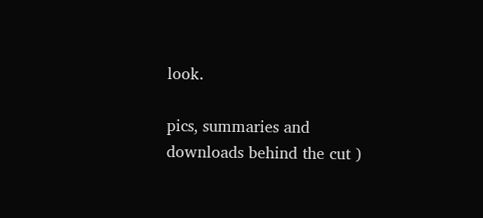look.

pics, summaries and downloads behind the cut )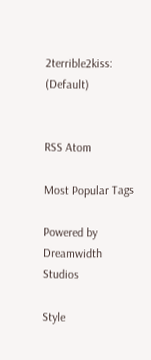2terrible2kiss: (Default)


RSS Atom

Most Popular Tags

Powered by Dreamwidth Studios

Style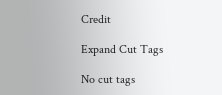Credit

Expand Cut Tags

No cut tags